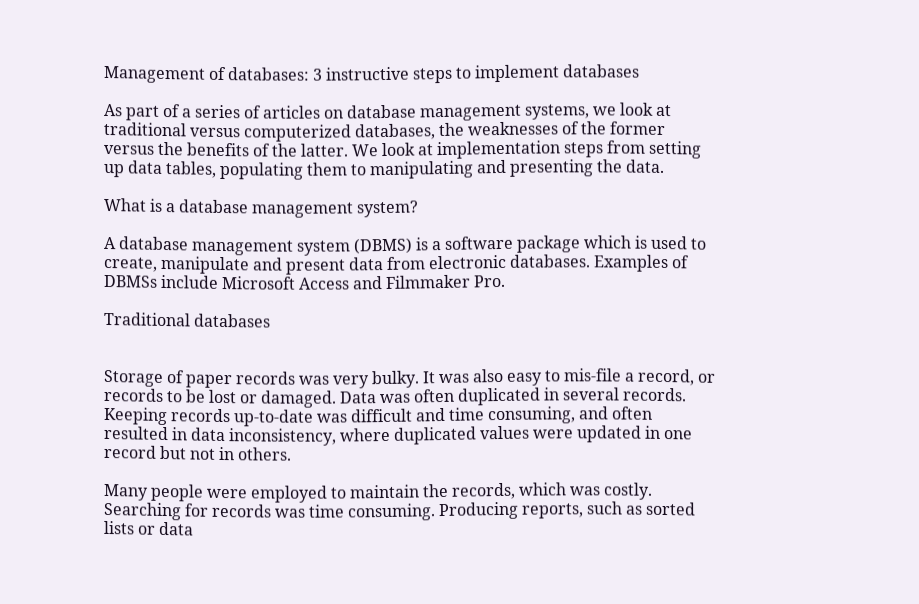Management of databases: 3 instructive steps to implement databases

As part of a series of articles on database management systems, we look at traditional versus computerized databases, the weaknesses of the former versus the benefits of the latter. We look at implementation steps from setting up data tables, populating them to manipulating and presenting the data.

What is a database management system?

A database management system (DBMS) is a software package which is used to create, manipulate and present data from electronic databases. Examples of DBMSs include Microsoft Access and Filmmaker Pro.

Traditional databases


Storage of paper records was very bulky. It was also easy to mis-file a record, or records to be lost or damaged. Data was often duplicated in several records. Keeping records up-to-date was difficult and time consuming, and often resulted in data inconsistency, where duplicated values were updated in one record but not in others.

Many people were employed to maintain the records, which was costly. Searching for records was time consuming. Producing reports, such as sorted lists or data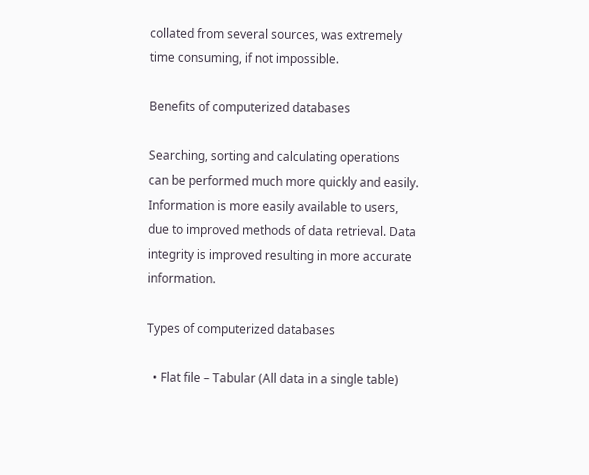collated from several sources, was extremely time consuming, if not impossible.

Benefits of computerized databases

Searching, sorting and calculating operations can be performed much more quickly and easily. Information is more easily available to users, due to improved methods of data retrieval. Data integrity is improved resulting in more accurate information.

Types of computerized databases

  • Flat file – Tabular (All data in a single table)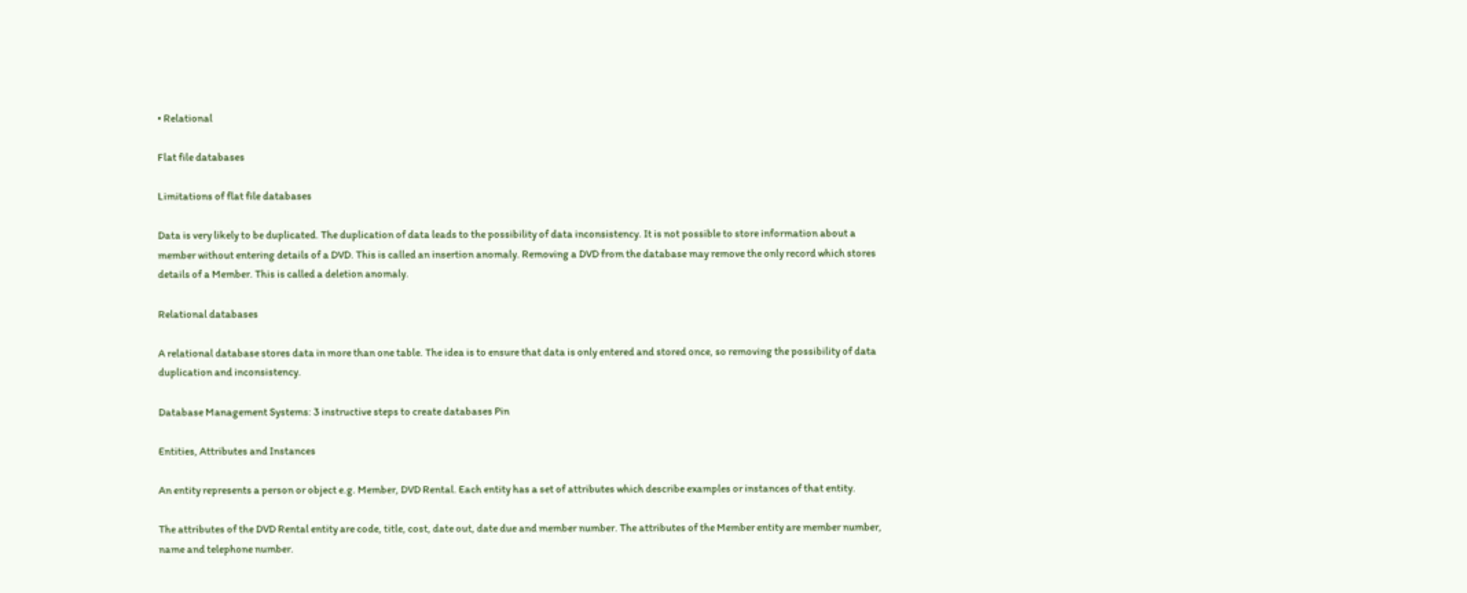• Relational

Flat file databases

Limitations of flat file databases

Data is very likely to be duplicated. The duplication of data leads to the possibility of data inconsistency. It is not possible to store information about a member without entering details of a DVD. This is called an insertion anomaly. Removing a DVD from the database may remove the only record which stores details of a Member. This is called a deletion anomaly.

Relational databases

A relational database stores data in more than one table. The idea is to ensure that data is only entered and stored once, so removing the possibility of data duplication and inconsistency.

Database Management Systems: 3 instructive steps to create databases Pin

Entities, Attributes and Instances

An entity represents a person or object e.g. Member, DVD Rental. Each entity has a set of attributes which describe examples or instances of that entity.

The attributes of the DVD Rental entity are code, title, cost, date out, date due and member number. The attributes of the Member entity are member number, name and telephone number.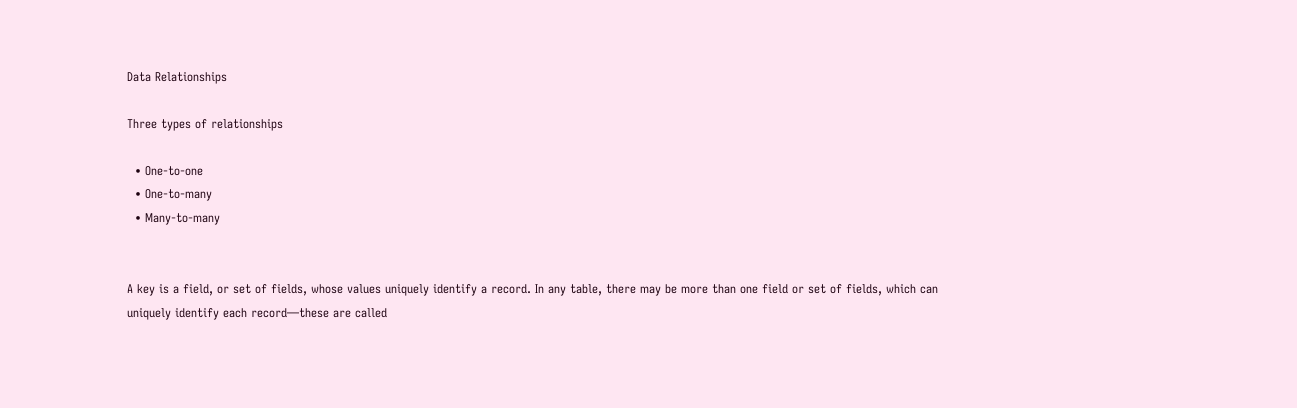Data Relationships

Three types of relationships

  • One-to-one
  • One-to-many
  • Many-to-many


A key is a field, or set of fields, whose values uniquely identify a record. In any table, there may be more than one field or set of fields, which can uniquely identify each record—these are called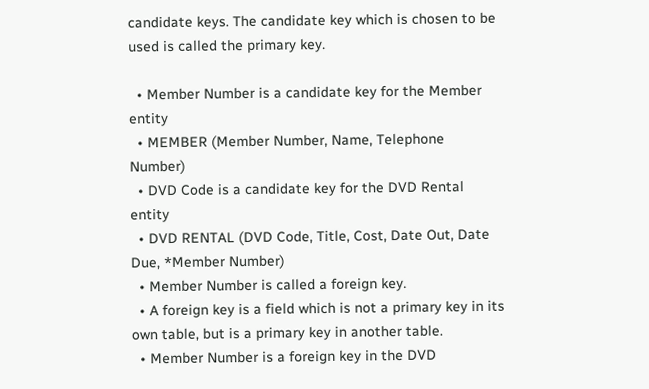candidate keys. The candidate key which is chosen to be used is called the primary key.

  • Member Number is a candidate key for the Member entity
  • MEMBER (Member Number, Name, Telephone Number)
  • DVD Code is a candidate key for the DVD Rental entity
  • DVD RENTAL (DVD Code, Title, Cost, Date Out, Date Due, *Member Number)
  • Member Number is called a foreign key.
  • A foreign key is a field which is not a primary key in its own table, but is a primary key in another table.
  • Member Number is a foreign key in the DVD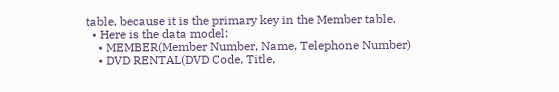table, because it is the primary key in the Member table.
  • Here is the data model:
    • MEMBER(Member Number, Name, Telephone Number)
    • DVD RENTAL(DVD Code, Title,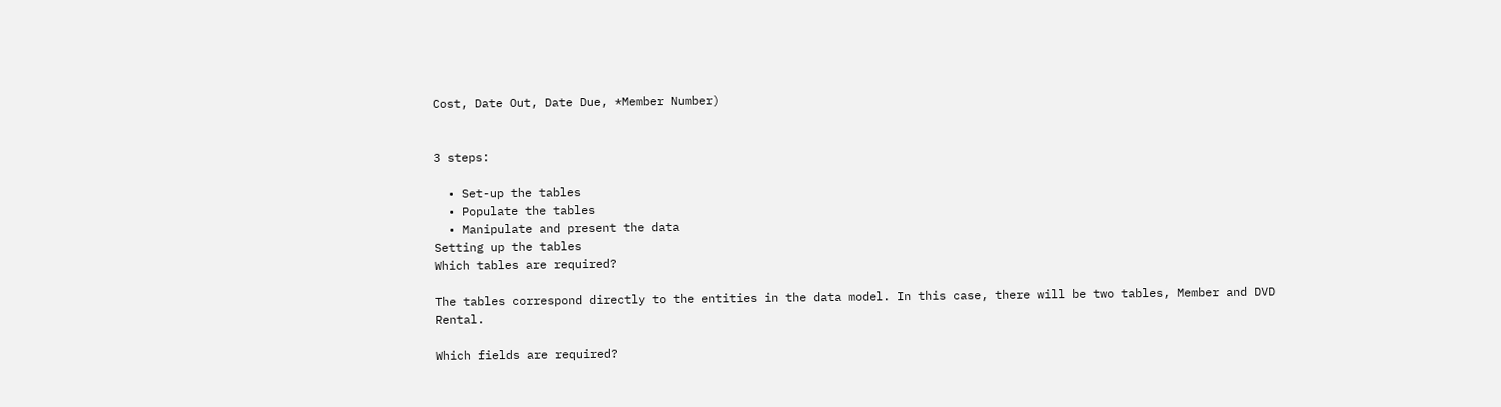Cost, Date Out, Date Due, *Member Number)


3 steps:

  • Set-up the tables
  • Populate the tables
  • Manipulate and present the data
Setting up the tables
Which tables are required?

The tables correspond directly to the entities in the data model. In this case, there will be two tables, Member and DVD Rental.

Which fields are required?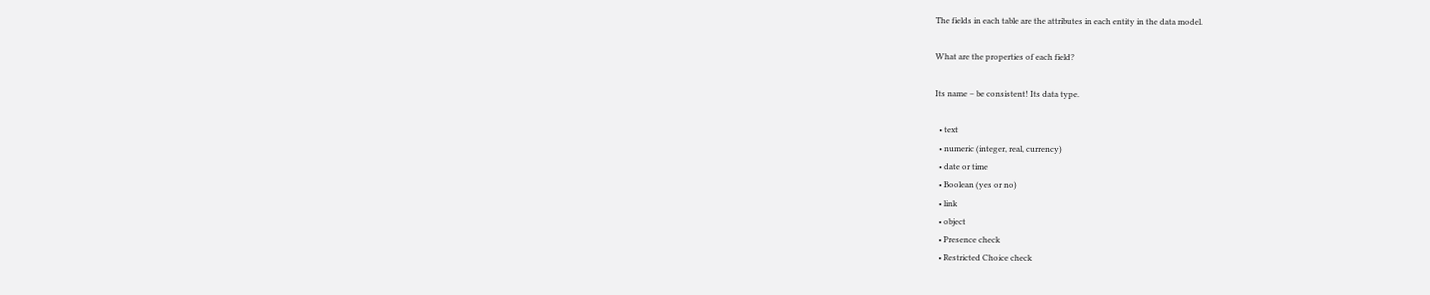The fields in each table are the attributes in each entity in the data model.

What are the properties of each field?

Its name – be consistent! Its data type.

  • text
  • numeric (integer, real, currency)
  • date or time
  • Boolean (yes or no)
  • link
  • object
  • Presence check
  • Restricted Choice check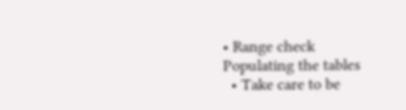• Range check
Populating the tables
  • Take care to be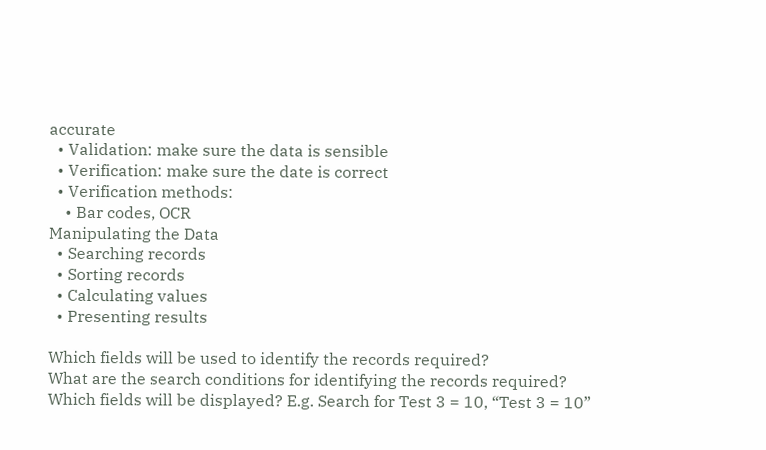accurate
  • Validation: make sure the data is sensible
  • Verification: make sure the date is correct
  • Verification methods:
    • Bar codes, OCR
Manipulating the Data
  • Searching records
  • Sorting records
  • Calculating values
  • Presenting results

Which fields will be used to identify the records required?
What are the search conditions for identifying the records required?
Which fields will be displayed? E.g. Search for Test 3 = 10, “Test 3 = 10”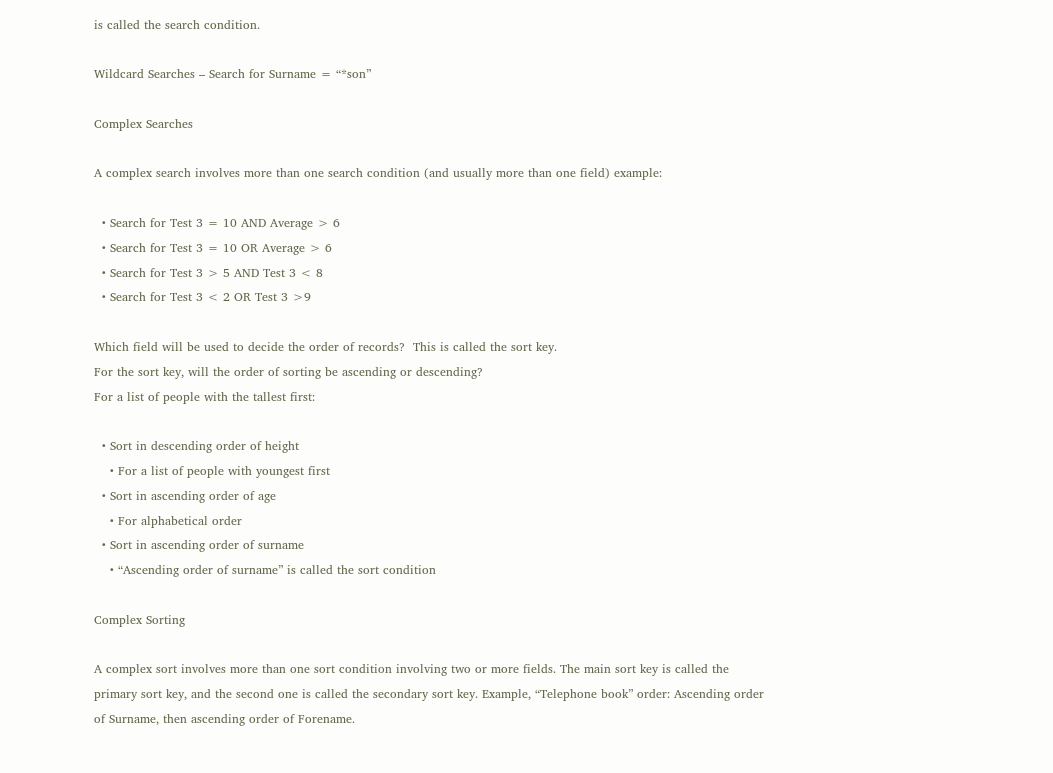is called the search condition.

Wildcard Searches – Search for Surname = “*son”

Complex Searches

A complex search involves more than one search condition (and usually more than one field) example:

  • Search for Test 3 = 10 AND Average > 6
  • Search for Test 3 = 10 OR Average > 6
  • Search for Test 3 > 5 AND Test 3 < 8
  • Search for Test 3 < 2 OR Test 3 >9

Which field will be used to decide the order of records?  This is called the sort key.
For the sort key, will the order of sorting be ascending or descending?
For a list of people with the tallest first:

  • Sort in descending order of height
    • For a list of people with youngest first
  • Sort in ascending order of age
    • For alphabetical order
  • Sort in ascending order of surname
    • “Ascending order of surname” is called the sort condition

Complex Sorting

A complex sort involves more than one sort condition involving two or more fields. The main sort key is called the primary sort key, and the second one is called the secondary sort key. Example, “Telephone book” order: Ascending order of Surname, then ascending order of Forename.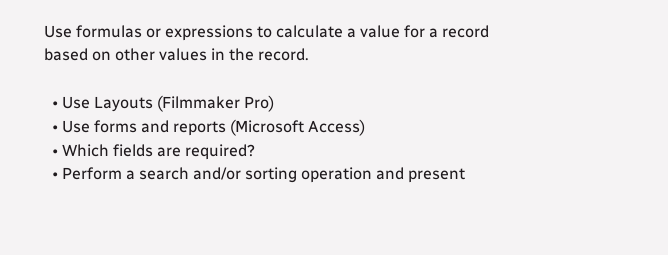Use formulas or expressions to calculate a value for a record based on other values in the record.

  • Use Layouts (Filmmaker Pro)
  • Use forms and reports (Microsoft Access)
  • Which fields are required?
  • Perform a search and/or sorting operation and present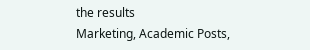the results
Marketing, Academic Posts,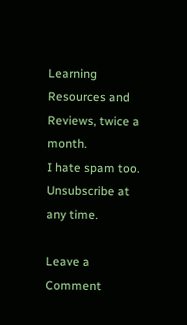Learning Resources and Reviews, twice a month.
I hate spam too. Unsubscribe at any time.

Leave a Comment